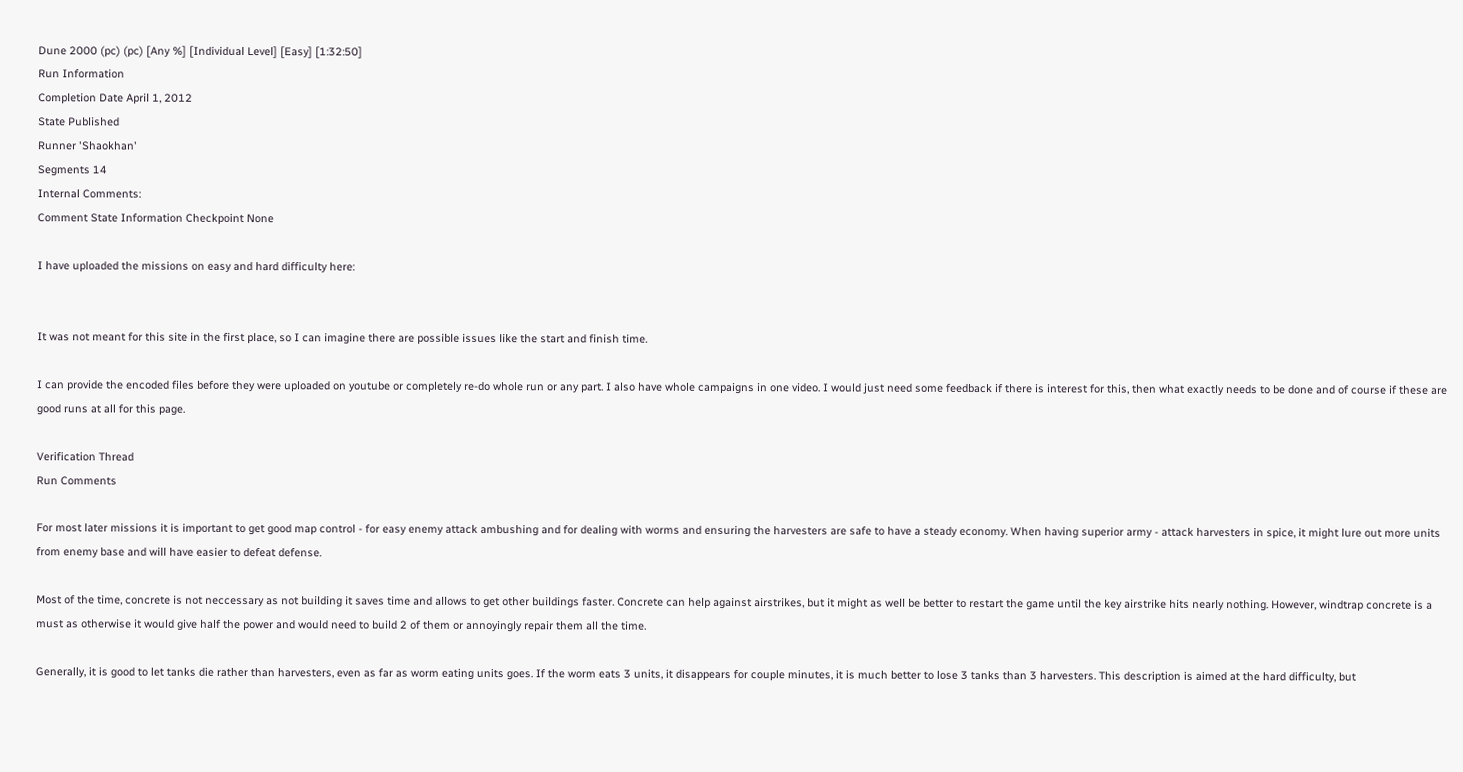Dune 2000 (pc) (pc) [Any %] [Individual Level] [Easy] [1:32:50]
Run Information
Completion Date April 1, 2012
State Published
Runner 'Shaokhan'
Segments 14
Internal Comments:
Comment State Information Checkpoint None

I have uploaded the missions on easy and hard difficulty here:


It was not meant for this site in the first place, so I can imagine there are possible issues like the start and finish time.

I can provide the encoded files before they were uploaded on youtube or completely re-do whole run or any part. I also have whole campaigns in one video. I would just need some feedback if there is interest for this, then what exactly needs to be done and of course if these are good runs at all for this page.

Verification Thread
Run Comments

For most later missions it is important to get good map control - for easy enemy attack ambushing and for dealing with worms and ensuring the harvesters are safe to have a steady economy. When having superior army - attack harvesters in spice, it might lure out more units from enemy base and will have easier to defeat defense.

Most of the time, concrete is not neccessary as not building it saves time and allows to get other buildings faster. Concrete can help against airstrikes, but it might as well be better to restart the game until the key airstrike hits nearly nothing. However, windtrap concrete is a must as otherwise it would give half the power and would need to build 2 of them or annoyingly repair them all the time.

Generally, it is good to let tanks die rather than harvesters, even as far as worm eating units goes. If the worm eats 3 units, it disappears for couple minutes, it is much better to lose 3 tanks than 3 harvesters. This description is aimed at the hard difficulty, but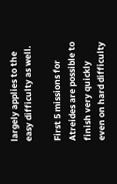largely applies to the easy difficulty as well.

First 5 missions for Atreides are possible to finish very quickly even on hard difficulty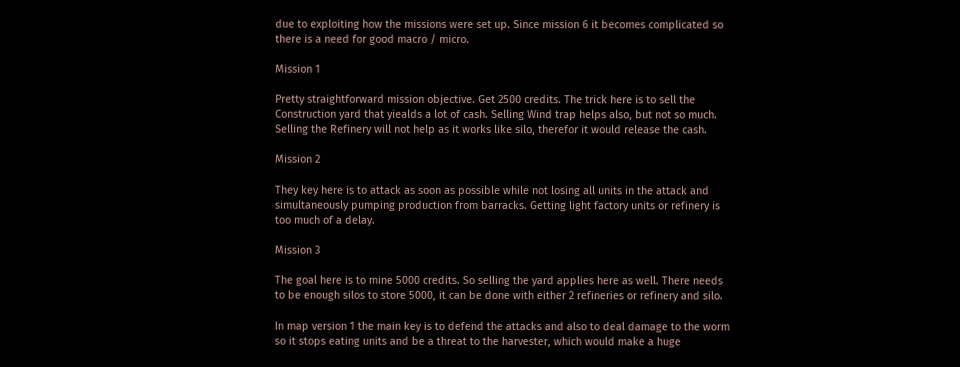due to exploiting how the missions were set up. Since mission 6 it becomes complicated so there is a need for good macro / micro.

Mission 1

Pretty straightforward mission objective. Get 2500 credits. The trick here is to sell the Construction yard that yiealds a lot of cash. Selling Wind trap helps also, but not so much. Selling the Refinery will not help as it works like silo, therefor it would release the cash.

Mission 2

They key here is to attack as soon as possible while not losing all units in the attack and simultaneously pumping production from barracks. Getting light factory units or refinery is too much of a delay.

Mission 3

The goal here is to mine 5000 credits. So selling the yard applies here as well. There needs to be enough silos to store 5000, it can be done with either 2 refineries or refinery and silo.

In map version 1 the main key is to defend the attacks and also to deal damage to the worm so it stops eating units and be a threat to the harvester, which would make a huge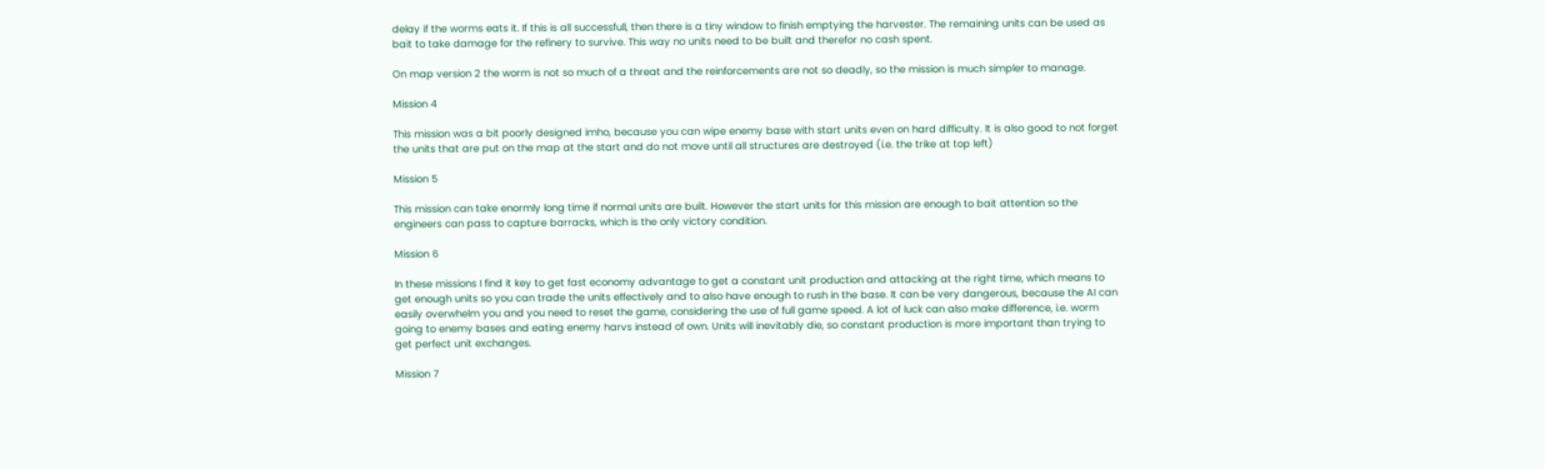delay if the worms eats it. If this is all successfull, then there is a tiny window to finish emptying the harvester. The remaining units can be used as bait to take damage for the refinery to survive. This way no units need to be built and therefor no cash spent.

On map version 2 the worm is not so much of a threat and the reinforcements are not so deadly, so the mission is much simpler to manage.

Mission 4

This mission was a bit poorly designed imho, because you can wipe enemy base with start units even on hard difficulty. It is also good to not forget the units that are put on the map at the start and do not move until all structures are destroyed (i.e. the trike at top left)

Mission 5

This mission can take enormly long time if normal units are built. However the start units for this mission are enough to bait attention so the engineers can pass to capture barracks, which is the only victory condition.

Mission 6

In these missions I find it key to get fast economy advantage to get a constant unit production and attacking at the right time, which means to get enough units so you can trade the units effectively and to also have enough to rush in the base. It can be very dangerous, because the AI can easily overwhelm you and you need to reset the game, considering the use of full game speed. A lot of luck can also make difference, i.e. worm going to enemy bases and eating enemy harvs instead of own. Units will inevitably die, so constant production is more important than trying to get perfect unit exchanges.

Mission 7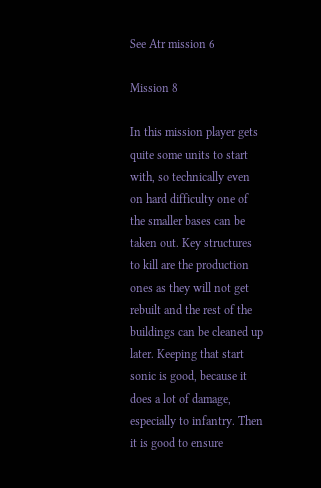See Atr mission 6

Mission 8

In this mission player gets quite some units to start with, so technically even on hard difficulty one of the smaller bases can be taken out. Key structures to kill are the production ones as they will not get rebuilt and the rest of the buildings can be cleaned up later. Keeping that start sonic is good, because it does a lot of damage, especially to infantry. Then it is good to ensure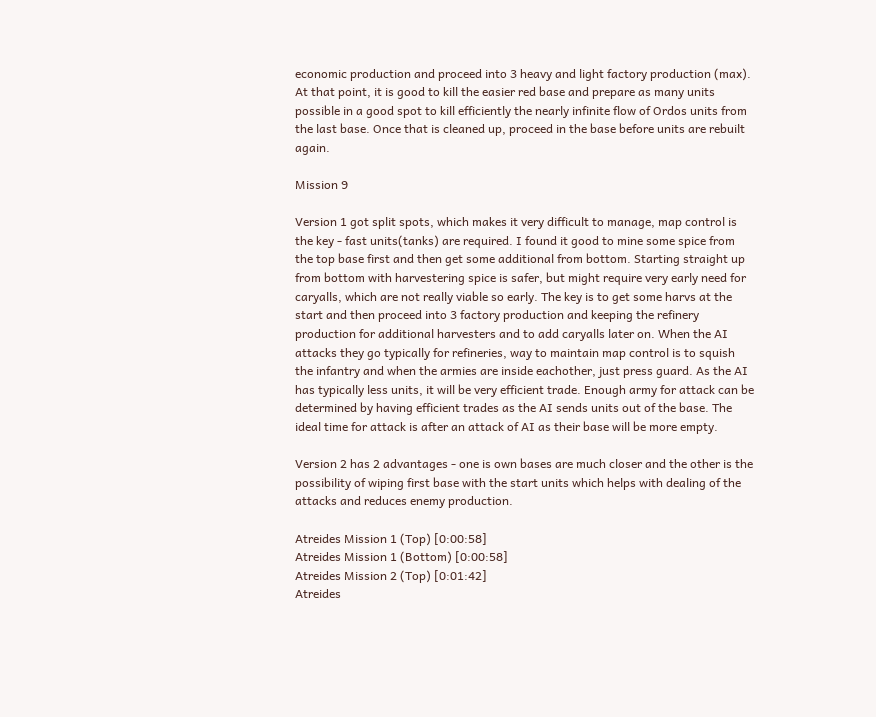economic production and proceed into 3 heavy and light factory production (max). At that point, it is good to kill the easier red base and prepare as many units possible in a good spot to kill efficiently the nearly infinite flow of Ordos units from the last base. Once that is cleaned up, proceed in the base before units are rebuilt again.

Mission 9

Version 1 got split spots, which makes it very difficult to manage, map control is the key - fast units(tanks) are required. I found it good to mine some spice from the top base first and then get some additional from bottom. Starting straight up from bottom with harvestering spice is safer, but might require very early need for caryalls, which are not really viable so early. The key is to get some harvs at the start and then proceed into 3 factory production and keeping the refinery production for additional harvesters and to add caryalls later on. When the AI attacks they go typically for refineries, way to maintain map control is to squish the infantry and when the armies are inside eachother, just press guard. As the AI has typically less units, it will be very efficient trade. Enough army for attack can be determined by having efficient trades as the AI sends units out of the base. The ideal time for attack is after an attack of AI as their base will be more empty.

Version 2 has 2 advantages - one is own bases are much closer and the other is the possibility of wiping first base with the start units which helps with dealing of the attacks and reduces enemy production.

Atreides Mission 1 (Top) [0:00:58]
Atreides Mission 1 (Bottom) [0:00:58]
Atreides Mission 2 (Top) [0:01:42]
Atreides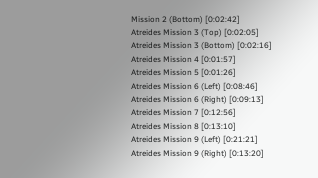Mission 2 (Bottom) [0:02:42]
Atreides Mission 3 (Top) [0:02:05]
Atreides Mission 3 (Bottom) [0:02:16]
Atreides Mission 4 [0:01:57]
Atreides Mission 5 [0:01:26]
Atreides Mission 6 (Left) [0:08:46]
Atreides Mission 6 (Right) [0:09:13]
Atreides Mission 7 [0:12:56]
Atreides Mission 8 [0:13:10]
Atreides Mission 9 (Left) [0:21:21]
Atreides Mission 9 (Right) [0:13:20]